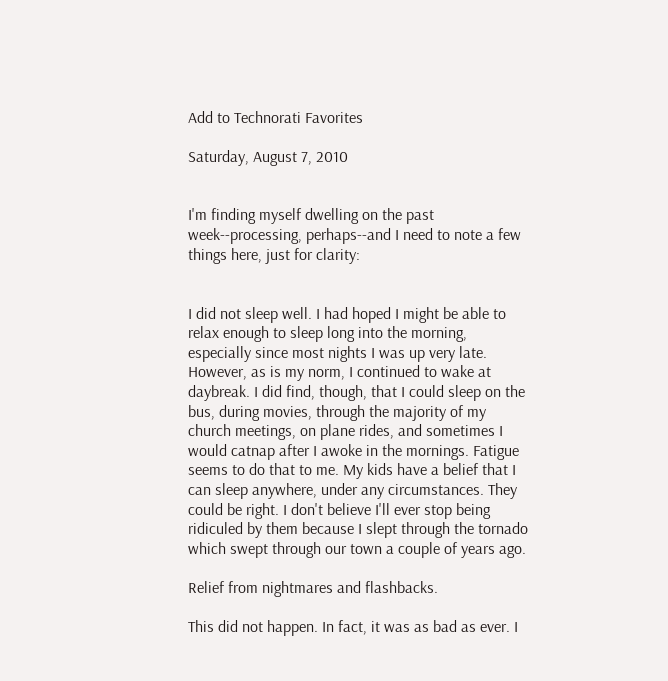Add to Technorati Favorites

Saturday, August 7, 2010


I'm finding myself dwelling on the past week--processing, perhaps--and I need to note a few things here, just for clarity:


I did not sleep well. I had hoped I might be able to relax enough to sleep long into the morning, especially since most nights I was up very late. However, as is my norm, I continued to wake at daybreak. I did find, though, that I could sleep on the bus, during movies, through the majority of my church meetings, on plane rides, and sometimes I would catnap after I awoke in the mornings. Fatigue seems to do that to me. My kids have a belief that I can sleep anywhere, under any circumstances. They could be right. I don't believe I'll ever stop being ridiculed by them because I slept through the tornado which swept through our town a couple of years ago.

Relief from nightmares and flashbacks.

This did not happen. In fact, it was as bad as ever. I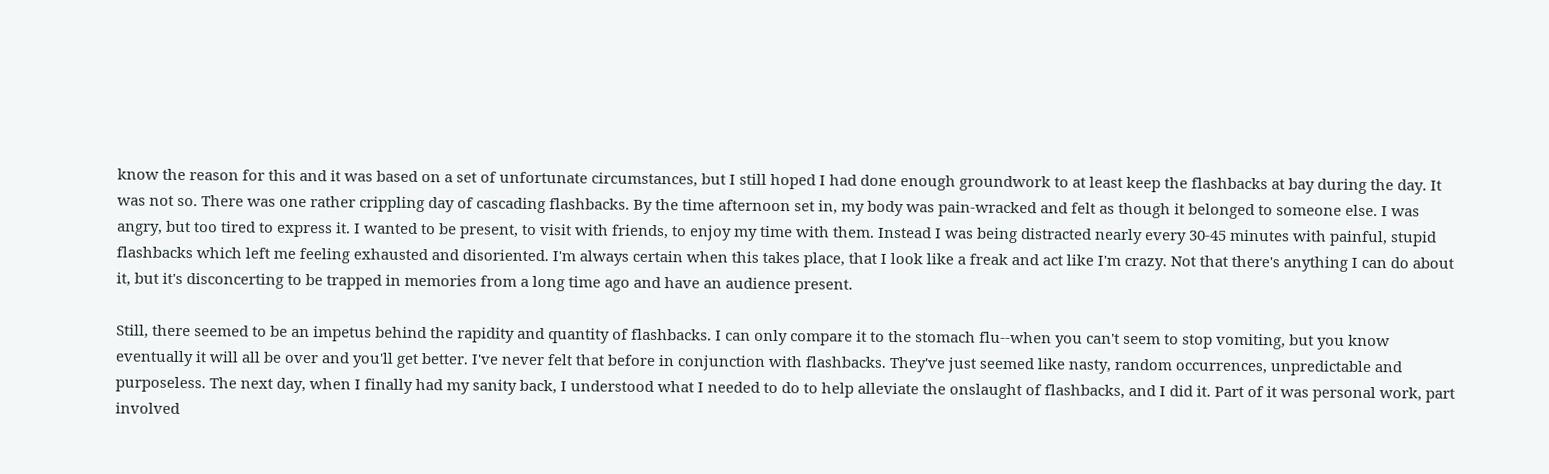know the reason for this and it was based on a set of unfortunate circumstances, but I still hoped I had done enough groundwork to at least keep the flashbacks at bay during the day. It was not so. There was one rather crippling day of cascading flashbacks. By the time afternoon set in, my body was pain-wracked and felt as though it belonged to someone else. I was angry, but too tired to express it. I wanted to be present, to visit with friends, to enjoy my time with them. Instead I was being distracted nearly every 30-45 minutes with painful, stupid flashbacks which left me feeling exhausted and disoriented. I'm always certain when this takes place, that I look like a freak and act like I'm crazy. Not that there's anything I can do about it, but it's disconcerting to be trapped in memories from a long time ago and have an audience present.

Still, there seemed to be an impetus behind the rapidity and quantity of flashbacks. I can only compare it to the stomach flu--when you can't seem to stop vomiting, but you know eventually it will all be over and you'll get better. I've never felt that before in conjunction with flashbacks. They've just seemed like nasty, random occurrences, unpredictable and purposeless. The next day, when I finally had my sanity back, I understood what I needed to do to help alleviate the onslaught of flashbacks, and I did it. Part of it was personal work, part involved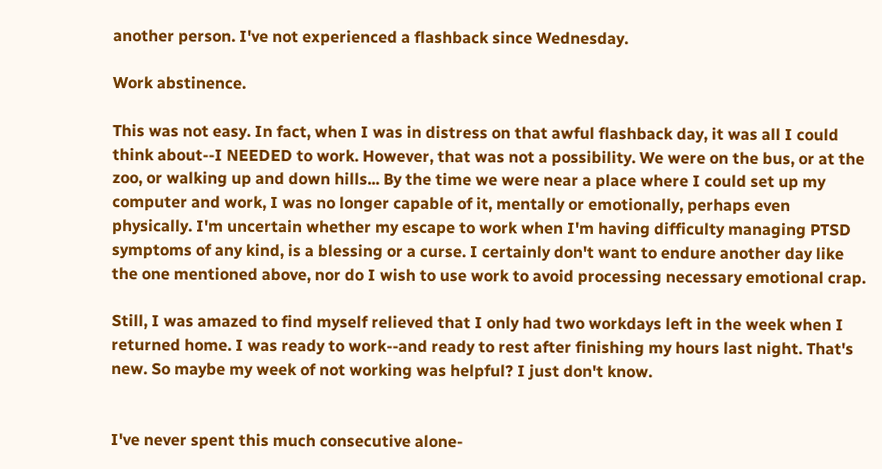another person. I've not experienced a flashback since Wednesday.

Work abstinence.

This was not easy. In fact, when I was in distress on that awful flashback day, it was all I could think about--I NEEDED to work. However, that was not a possibility. We were on the bus, or at the zoo, or walking up and down hills... By the time we were near a place where I could set up my computer and work, I was no longer capable of it, mentally or emotionally, perhaps even physically. I'm uncertain whether my escape to work when I'm having difficulty managing PTSD symptoms of any kind, is a blessing or a curse. I certainly don't want to endure another day like the one mentioned above, nor do I wish to use work to avoid processing necessary emotional crap.

Still, I was amazed to find myself relieved that I only had two workdays left in the week when I returned home. I was ready to work--and ready to rest after finishing my hours last night. That's new. So maybe my week of not working was helpful? I just don't know.


I've never spent this much consecutive alone-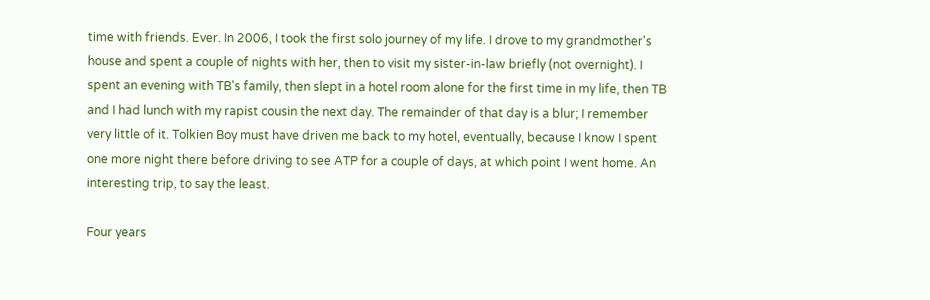time with friends. Ever. In 2006, I took the first solo journey of my life. I drove to my grandmother's house and spent a couple of nights with her, then to visit my sister-in-law briefly (not overnight). I spent an evening with TB's family, then slept in a hotel room alone for the first time in my life, then TB and I had lunch with my rapist cousin the next day. The remainder of that day is a blur; I remember very little of it. Tolkien Boy must have driven me back to my hotel, eventually, because I know I spent one more night there before driving to see ATP for a couple of days, at which point I went home. An interesting trip, to say the least.

Four years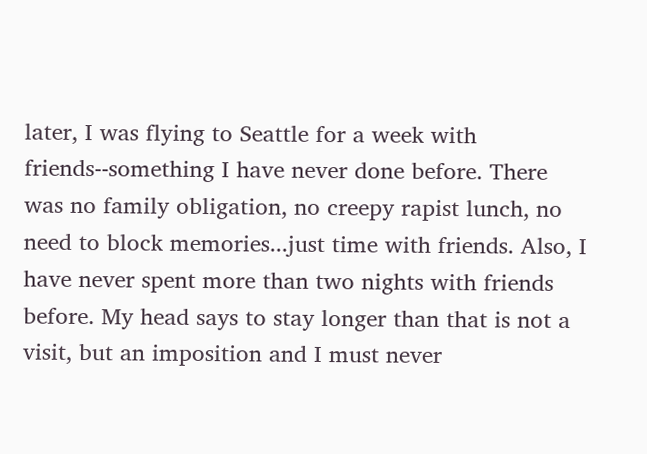later, I was flying to Seattle for a week with friends--something I have never done before. There was no family obligation, no creepy rapist lunch, no need to block memories...just time with friends. Also, I have never spent more than two nights with friends before. My head says to stay longer than that is not a visit, but an imposition and I must never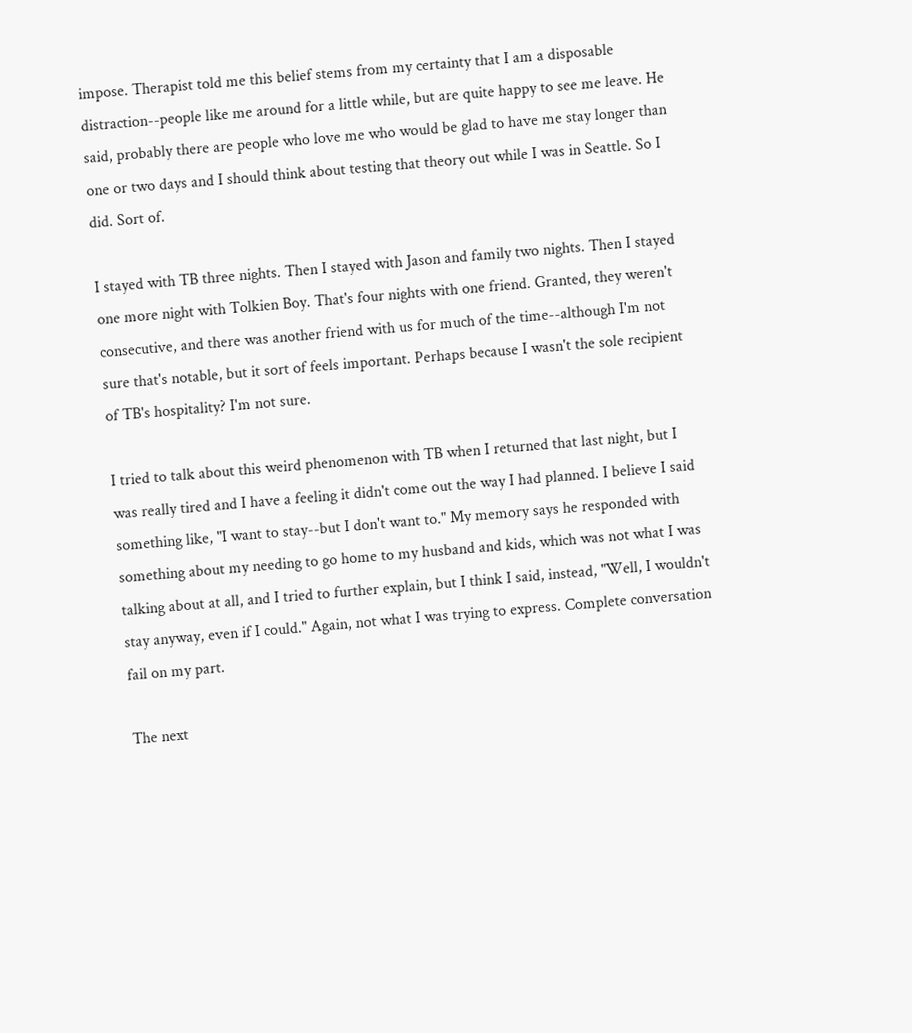impose. Therapist told me this belief stems from my certainty that I am a disposable distraction--people like me around for a little while, but are quite happy to see me leave. He said, probably there are people who love me who would be glad to have me stay longer than one or two days and I should think about testing that theory out while I was in Seattle. So I did. Sort of.

I stayed with TB three nights. Then I stayed with Jason and family two nights. Then I stayed one more night with Tolkien Boy. That's four nights with one friend. Granted, they weren't consecutive, and there was another friend with us for much of the time--although I'm not sure that's notable, but it sort of feels important. Perhaps because I wasn't the sole recipient of TB's hospitality? I'm not sure.

I tried to talk about this weird phenomenon with TB when I returned that last night, but I was really tired and I have a feeling it didn't come out the way I had planned. I believe I said something like, "I want to stay--but I don't want to." My memory says he responded with something about my needing to go home to my husband and kids, which was not what I was talking about at all, and I tried to further explain, but I think I said, instead, "Well, I wouldn't stay anyway, even if I could." Again, not what I was trying to express. Complete conversation fail on my part.

The next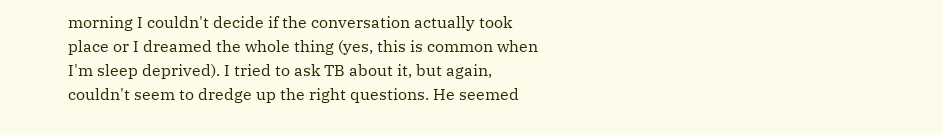morning I couldn't decide if the conversation actually took place or I dreamed the whole thing (yes, this is common when I'm sleep deprived). I tried to ask TB about it, but again, couldn't seem to dredge up the right questions. He seemed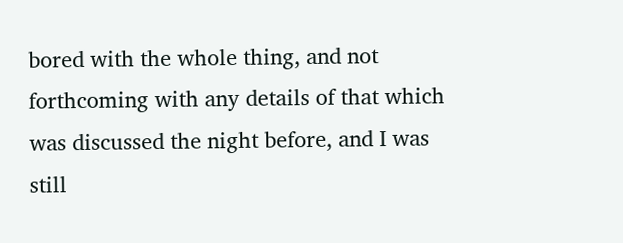bored with the whole thing, and not forthcoming with any details of that which was discussed the night before, and I was still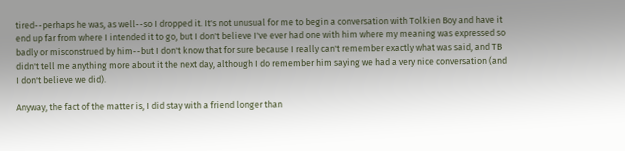tired--perhaps he was, as well--so I dropped it. It's not unusual for me to begin a conversation with Tolkien Boy and have it end up far from where I intended it to go, but I don't believe I've ever had one with him where my meaning was expressed so badly or misconstrued by him--but I don't know that for sure because I really can't remember exactly what was said, and TB didn't tell me anything more about it the next day, although I do remember him saying we had a very nice conversation (and I don't believe we did).

Anyway, the fact of the matter is, I did stay with a friend longer than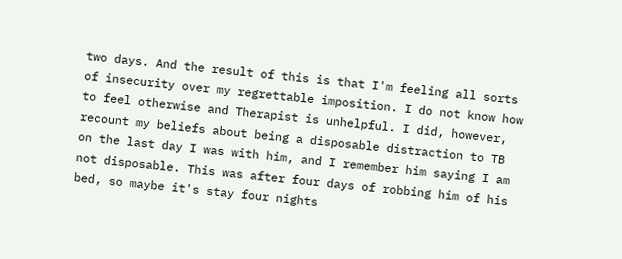two days. And the result of this is that I'm feeling all sorts of insecurity over my regrettable imposition. I do not know how to feel otherwise and Therapist is unhelpful. I did, however, recount my beliefs about being a disposable distraction to TB on the last day I was with him, and I remember him saying I am not disposable. This was after four days of robbing him of his bed, so maybe it's stay four nights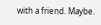with a friend. Maybe.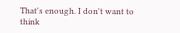That's enough. I don't want to think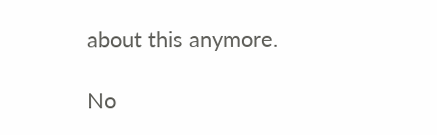about this anymore.

No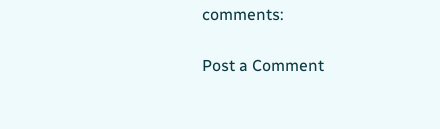comments:

Post a Comment